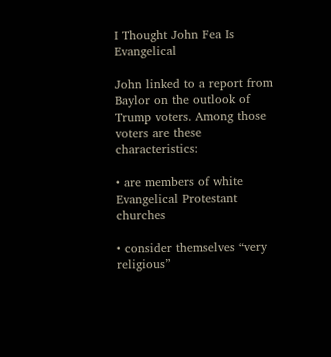I Thought John Fea Is Evangelical

John linked to a report from Baylor on the outlook of Trump voters. Among those voters are these characteristics:

• are members of white Evangelical Protestant churches

• consider themselves “very religious”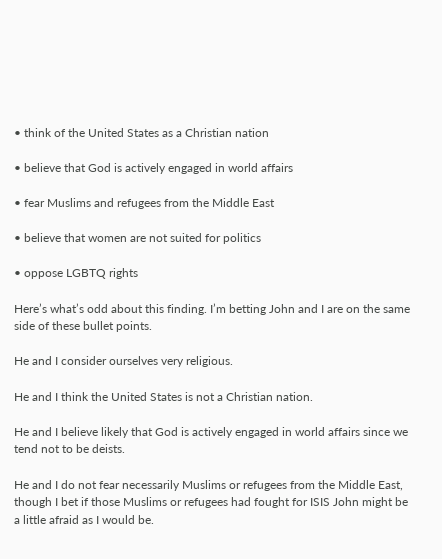• think of the United States as a Christian nation

• believe that God is actively engaged in world affairs

• fear Muslims and refugees from the Middle East

• believe that women are not suited for politics

• oppose LGBTQ rights

Here’s what’s odd about this finding. I’m betting John and I are on the same side of these bullet points.

He and I consider ourselves very religious.

He and I think the United States is not a Christian nation.

He and I believe likely that God is actively engaged in world affairs since we tend not to be deists.

He and I do not fear necessarily Muslims or refugees from the Middle East, though I bet if those Muslims or refugees had fought for ISIS John might be a little afraid as I would be.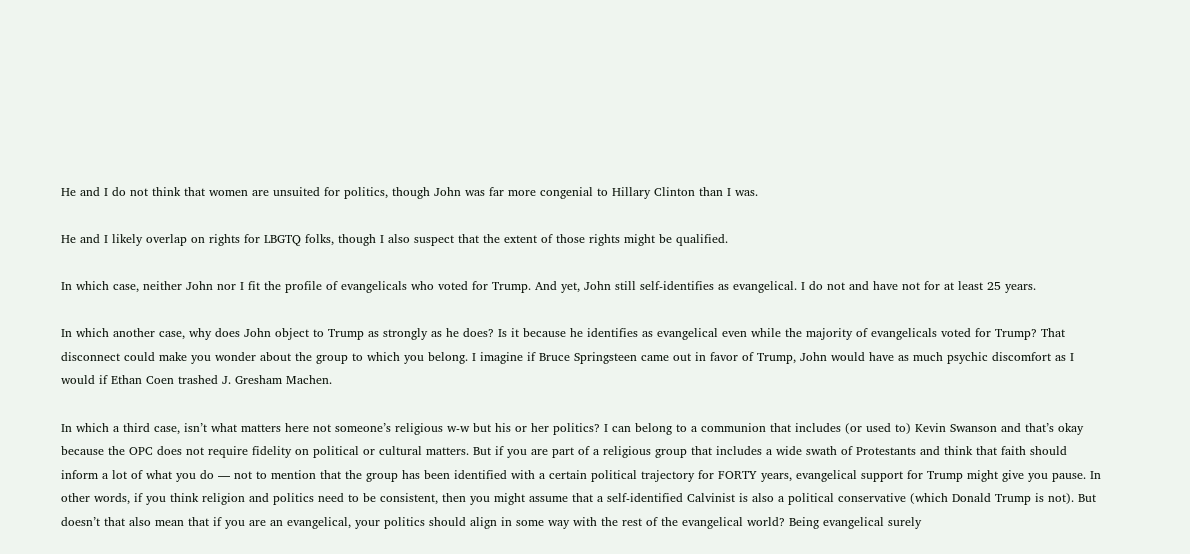He and I do not think that women are unsuited for politics, though John was far more congenial to Hillary Clinton than I was.

He and I likely overlap on rights for LBGTQ folks, though I also suspect that the extent of those rights might be qualified.

In which case, neither John nor I fit the profile of evangelicals who voted for Trump. And yet, John still self-identifies as evangelical. I do not and have not for at least 25 years.

In which another case, why does John object to Trump as strongly as he does? Is it because he identifies as evangelical even while the majority of evangelicals voted for Trump? That disconnect could make you wonder about the group to which you belong. I imagine if Bruce Springsteen came out in favor of Trump, John would have as much psychic discomfort as I would if Ethan Coen trashed J. Gresham Machen.

In which a third case, isn’t what matters here not someone’s religious w-w but his or her politics? I can belong to a communion that includes (or used to) Kevin Swanson and that’s okay because the OPC does not require fidelity on political or cultural matters. But if you are part of a religious group that includes a wide swath of Protestants and think that faith should inform a lot of what you do — not to mention that the group has been identified with a certain political trajectory for FORTY years, evangelical support for Trump might give you pause. In other words, if you think religion and politics need to be consistent, then you might assume that a self-identified Calvinist is also a political conservative (which Donald Trump is not). But doesn’t that also mean that if you are an evangelical, your politics should align in some way with the rest of the evangelical world? Being evangelical surely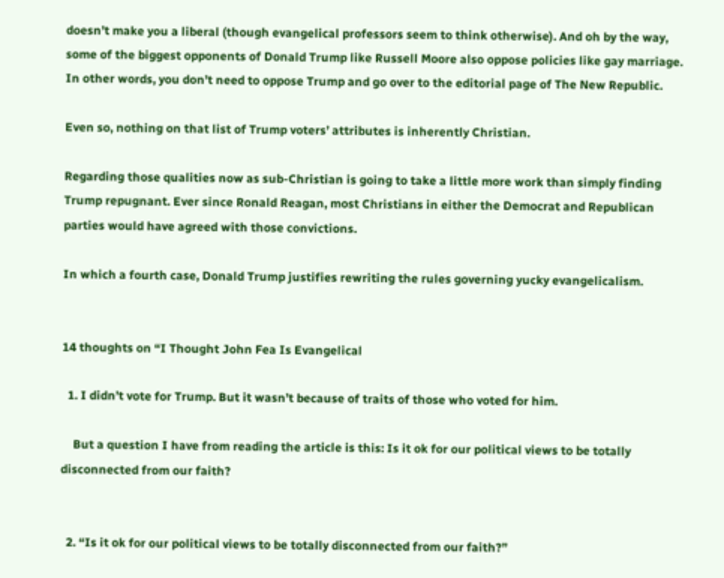doesn’t make you a liberal (though evangelical professors seem to think otherwise). And oh by the way, some of the biggest opponents of Donald Trump like Russell Moore also oppose policies like gay marriage. In other words, you don’t need to oppose Trump and go over to the editorial page of The New Republic.

Even so, nothing on that list of Trump voters’ attributes is inherently Christian.

Regarding those qualities now as sub-Christian is going to take a little more work than simply finding Trump repugnant. Ever since Ronald Reagan, most Christians in either the Democrat and Republican parties would have agreed with those convictions.

In which a fourth case, Donald Trump justifies rewriting the rules governing yucky evangelicalism.


14 thoughts on “I Thought John Fea Is Evangelical

  1. I didn’t vote for Trump. But it wasn’t because of traits of those who voted for him.

    But a question I have from reading the article is this: Is it ok for our political views to be totally disconnected from our faith?


  2. “Is it ok for our political views to be totally disconnected from our faith?”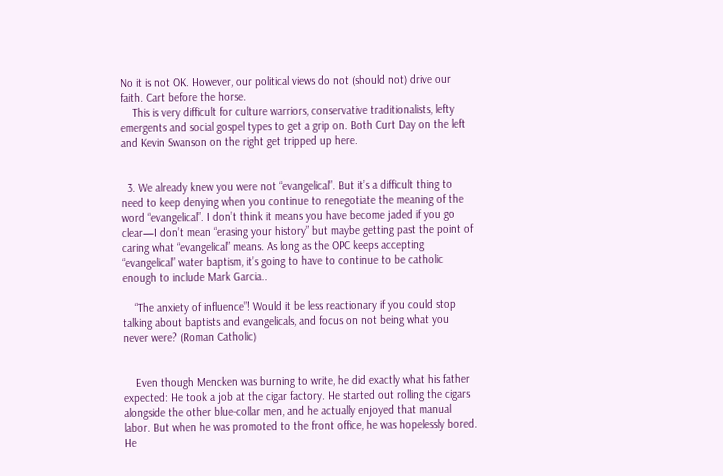No it is not OK. However, our political views do not (should not) drive our faith. Cart before the horse.
    This is very difficult for culture warriors, conservative traditionalists, lefty emergents and social gospel types to get a grip on. Both Curt Day on the left and Kevin Swanson on the right get tripped up here.


  3. We already knew you were not “evangelical”. But it’s a difficult thing to need to keep denying when you continue to renegotiate the meaning of the word “evangelical”. I don’t think it means you have become jaded if you go clear—I don’t mean “erasing your history” but maybe getting past the point of caring what “evangelical” means. As long as the OPC keeps accepting “evangelical” water baptism, it’s going to have to continue to be catholic enough to include Mark Garcia..

    “The anxiety of influence”! Would it be less reactionary if you could stop talking about baptists and evangelicals, and focus on not being what you never were? (Roman Catholic)


    Even though Mencken was burning to write, he did exactly what his father expected: He took a job at the cigar factory. He started out rolling the cigars alongside the other blue-collar men, and he actually enjoyed that manual labor. But when he was promoted to the front office, he was hopelessly bored. He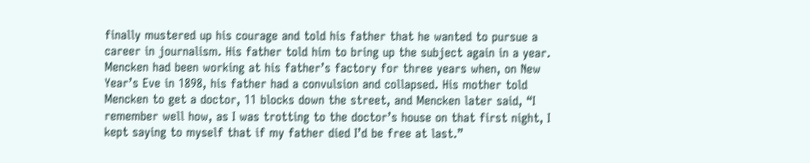finally mustered up his courage and told his father that he wanted to pursue a career in journalism. His father told him to bring up the subject again in a year. Mencken had been working at his father’s factory for three years when, on New Year’s Eve in 1898, his father had a convulsion and collapsed. His mother told Mencken to get a doctor, 11 blocks down the street, and Mencken later said, “I remember well how, as I was trotting to the doctor’s house on that first night, I kept saying to myself that if my father died I’d be free at last.”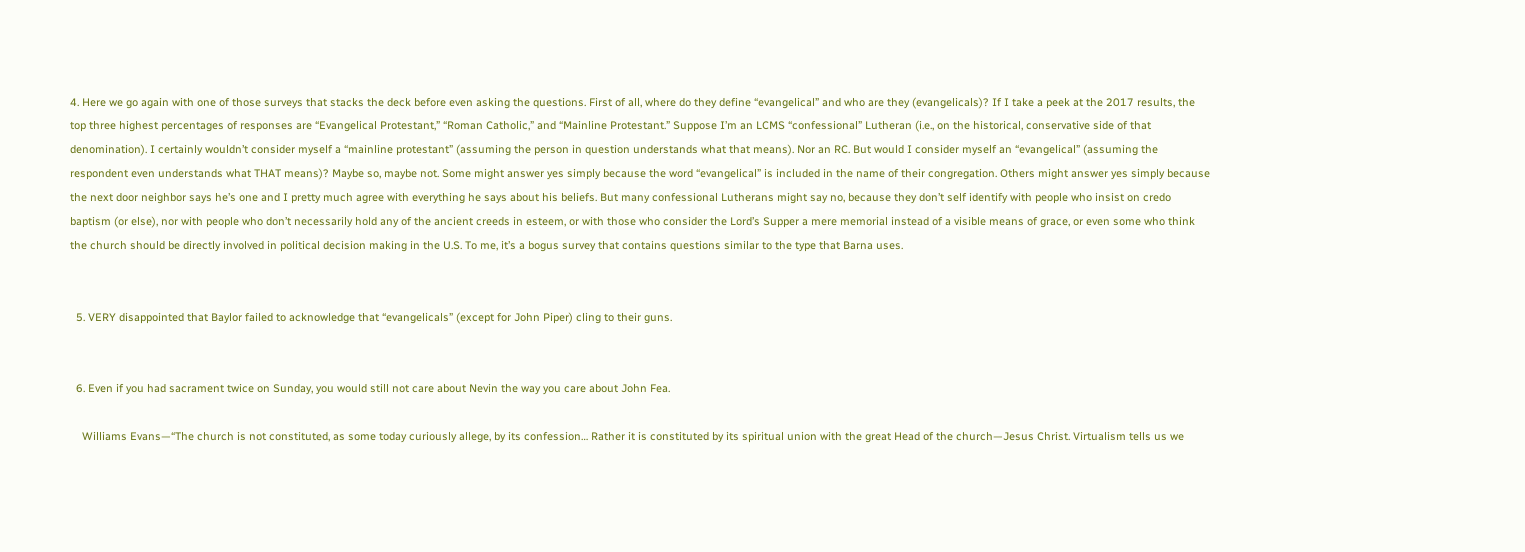4. Here we go again with one of those surveys that stacks the deck before even asking the questions. First of all, where do they define “evangelical” and who are they (evangelicals)? If I take a peek at the 2017 results, the top three highest percentages of responses are “Evangelical Protestant,” “Roman Catholic,” and “Mainline Protestant.” Suppose I’m an LCMS “confessional” Lutheran (i.e., on the historical, conservative side of that denomination). I certainly wouldn’t consider myself a “mainline protestant” (assuming the person in question understands what that means). Nor an RC. But would I consider myself an “evangelical” (assuming the respondent even understands what THAT means)? Maybe so, maybe not. Some might answer yes simply because the word “evangelical” is included in the name of their congregation. Others might answer yes simply because the next door neighbor says he’s one and I pretty much agree with everything he says about his beliefs. But many confessional Lutherans might say no, because they don’t self identify with people who insist on credo baptism (or else), nor with people who don’t necessarily hold any of the ancient creeds in esteem, or with those who consider the Lord’s Supper a mere memorial instead of a visible means of grace, or even some who think the church should be directly involved in political decision making in the U.S. To me, it’s a bogus survey that contains questions similar to the type that Barna uses.


  5. VERY disappointed that Baylor failed to acknowledge that “evangelicals” (except for John Piper) cling to their guns.


  6. Even if you had sacrament twice on Sunday, you would still not care about Nevin the way you care about John Fea.

    Williams Evans—“The church is not constituted, as some today curiously allege, by its confession… Rather it is constituted by its spiritual union with the great Head of the church—Jesus Christ. Virtualism tells us we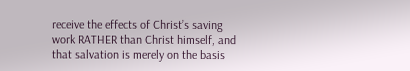receive the effects of Christ’s saving work RATHER than Christ himself, and that salvation is merely on the basis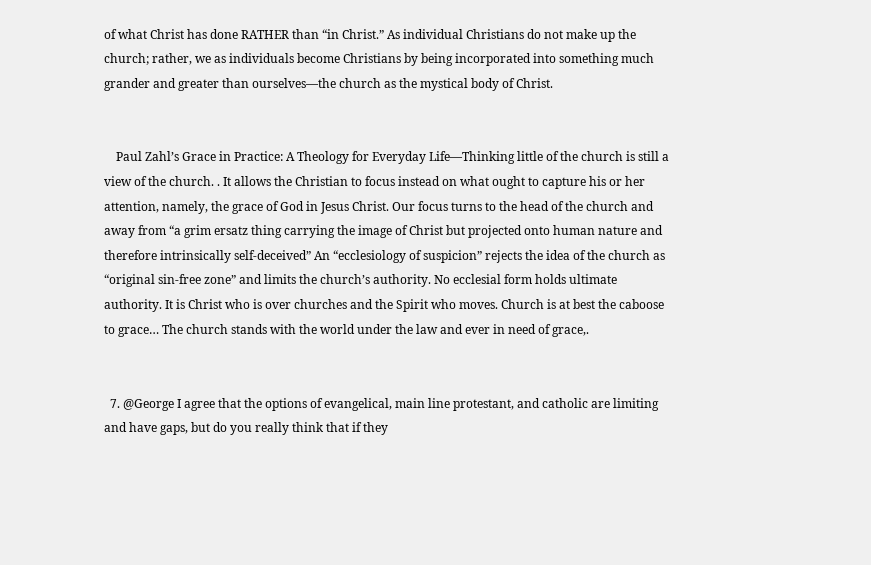of what Christ has done RATHER than “in Christ.” As individual Christians do not make up the church; rather, we as individuals become Christians by being incorporated into something much grander and greater than ourselves—the church as the mystical body of Christ.


    Paul Zahl’s Grace in Practice: A Theology for Everyday Life—Thinking little of the church is still a view of the church. . It allows the Christian to focus instead on what ought to capture his or her attention, namely, the grace of God in Jesus Christ. Our focus turns to the head of the church and away from “a grim ersatz thing carrying the image of Christ but projected onto human nature and therefore intrinsically self-deceived” An “ecclesiology of suspicion” rejects the idea of the church as “original sin-free zone” and limits the church’s authority. No ecclesial form holds ultimate authority. It is Christ who is over churches and the Spirit who moves. Church is at best the caboose to grace… The church stands with the world under the law and ever in need of grace,.


  7. @George I agree that the options of evangelical, main line protestant, and catholic are limiting and have gaps, but do you really think that if they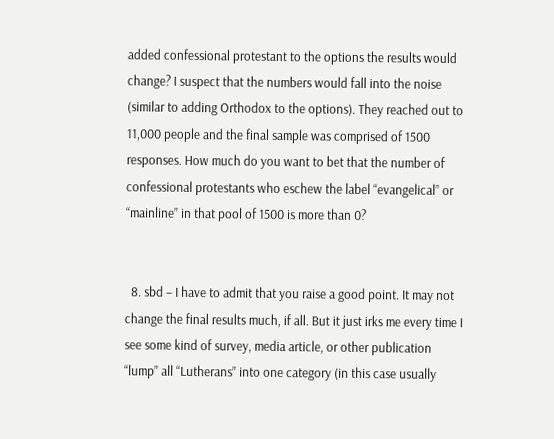added confessional protestant to the options the results would change? I suspect that the numbers would fall into the noise (similar to adding Orthodox to the options). They reached out to 11,000 people and the final sample was comprised of 1500 responses. How much do you want to bet that the number of confessional protestants who eschew the label “evangelical” or “mainline” in that pool of 1500 is more than 0?


  8. sbd – I have to admit that you raise a good point. It may not change the final results much, if all. But it just irks me every time I see some kind of survey, media article, or other publication “lump” all “Lutherans” into one category (in this case usually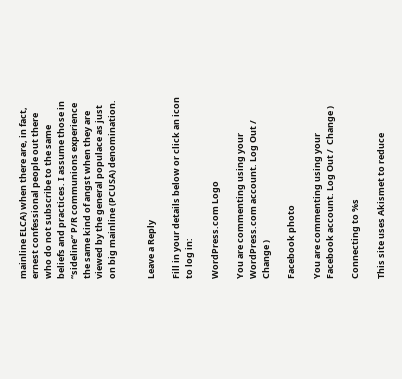mainline ELCA) when there are, in fact, ernest confessional people out there who do not subscribe to the same beliefs and practices. I assume those in “sideline” P/R communions experience the same kind of angst when they are viewed by the general populace as just on big mainline (PCUSA) denomination.


Leave a Reply

Fill in your details below or click an icon to log in:

WordPress.com Logo

You are commenting using your WordPress.com account. Log Out /  Change )

Facebook photo

You are commenting using your Facebook account. Log Out /  Change )

Connecting to %s

This site uses Akismet to reduce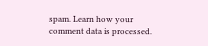spam. Learn how your comment data is processed.